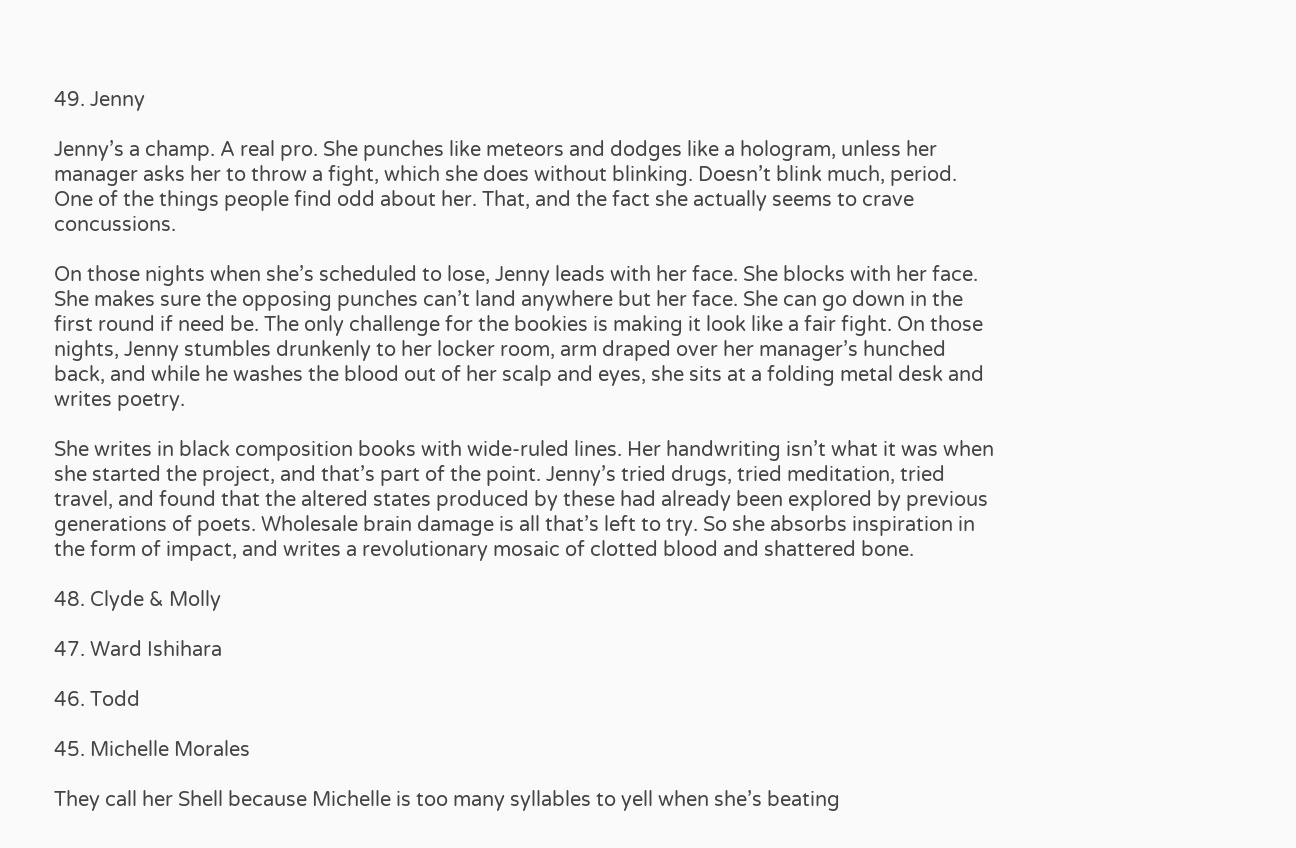49. Jenny

Jenny’s a champ. A real pro. She punches like meteors and dodges like a hologram, unless her manager asks her to throw a fight, which she does without blinking. Doesn’t blink much, period. One of the things people find odd about her. That, and the fact she actually seems to crave concussions.

On those nights when she’s scheduled to lose, Jenny leads with her face. She blocks with her face. She makes sure the opposing punches can’t land anywhere but her face. She can go down in the first round if need be. The only challenge for the bookies is making it look like a fair fight. On those nights, Jenny stumbles drunkenly to her locker room, arm draped over her manager’s hunched back, and while he washes the blood out of her scalp and eyes, she sits at a folding metal desk and writes poetry.

She writes in black composition books with wide-ruled lines. Her handwriting isn’t what it was when she started the project, and that’s part of the point. Jenny’s tried drugs, tried meditation, tried travel, and found that the altered states produced by these had already been explored by previous generations of poets. Wholesale brain damage is all that’s left to try. So she absorbs inspiration in the form of impact, and writes a revolutionary mosaic of clotted blood and shattered bone.

48. Clyde & Molly

47. Ward Ishihara

46. Todd

45. Michelle Morales

They call her Shell because Michelle is too many syllables to yell when she’s beating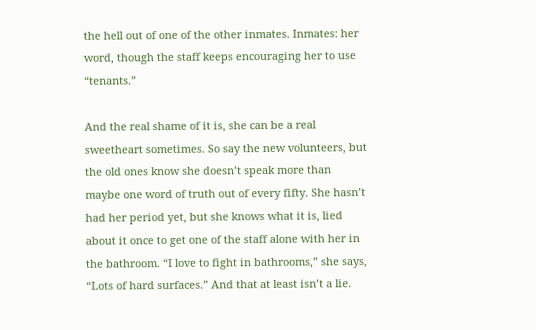the hell out of one of the other inmates. Inmates: her word, though the staff keeps encouraging her to use “tenants.”

And the real shame of it is, she can be a real sweetheart sometimes. So say the new volunteers, but the old ones know she doesn’t speak more than maybe one word of truth out of every fifty. She hasn’t had her period yet, but she knows what it is, lied about it once to get one of the staff alone with her in the bathroom. “I love to fight in bathrooms,” she says, “Lots of hard surfaces.” And that at least isn’t a lie.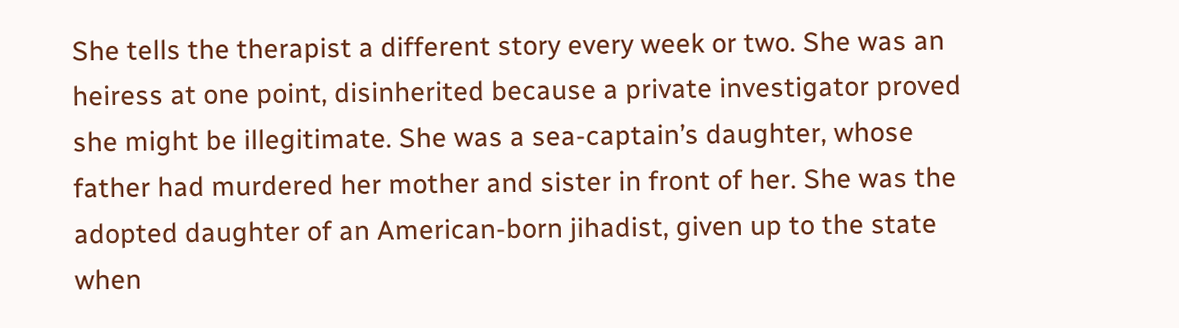She tells the therapist a different story every week or two. She was an heiress at one point, disinherited because a private investigator proved she might be illegitimate. She was a sea-captain’s daughter, whose father had murdered her mother and sister in front of her. She was the adopted daughter of an American-born jihadist, given up to the state when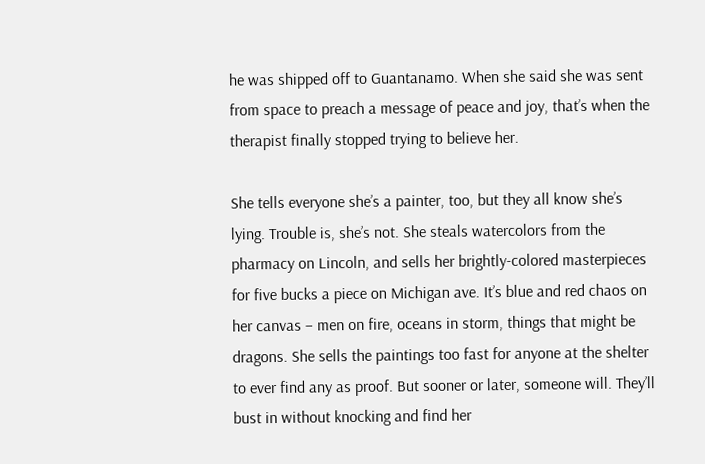he was shipped off to Guantanamo. When she said she was sent from space to preach a message of peace and joy, that’s when the therapist finally stopped trying to believe her.

She tells everyone she’s a painter, too, but they all know she’s lying. Trouble is, she’s not. She steals watercolors from the pharmacy on Lincoln, and sells her brightly-colored masterpieces for five bucks a piece on Michigan ave. It’s blue and red chaos on her canvas – men on fire, oceans in storm, things that might be dragons. She sells the paintings too fast for anyone at the shelter to ever find any as proof. But sooner or later, someone will. They’ll bust in without knocking and find her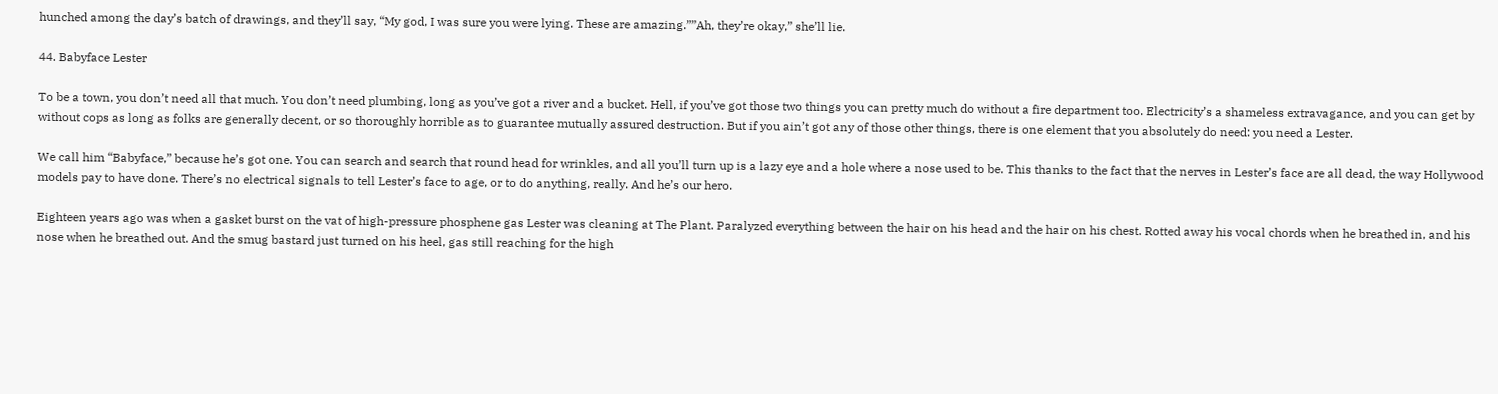hunched among the day’s batch of drawings, and they’ll say, “My god, I was sure you were lying. These are amazing.””Ah, they’re okay,” she’ll lie.

44. Babyface Lester

To be a town, you don’t need all that much. You don’t need plumbing, long as you’ve got a river and a bucket. Hell, if you’ve got those two things you can pretty much do without a fire department too. Electricity’s a shameless extravagance, and you can get by without cops as long as folks are generally decent, or so thoroughly horrible as to guarantee mutually assured destruction. But if you ain’t got any of those other things, there is one element that you absolutely do need: you need a Lester.

We call him “Babyface,” because he’s got one. You can search and search that round head for wrinkles, and all you’ll turn up is a lazy eye and a hole where a nose used to be. This thanks to the fact that the nerves in Lester’s face are all dead, the way Hollywood models pay to have done. There’s no electrical signals to tell Lester’s face to age, or to do anything, really. And he’s our hero.

Eighteen years ago was when a gasket burst on the vat of high-pressure phosphene gas Lester was cleaning at The Plant. Paralyzed everything between the hair on his head and the hair on his chest. Rotted away his vocal chords when he breathed in, and his nose when he breathed out. And the smug bastard just turned on his heel, gas still reaching for the high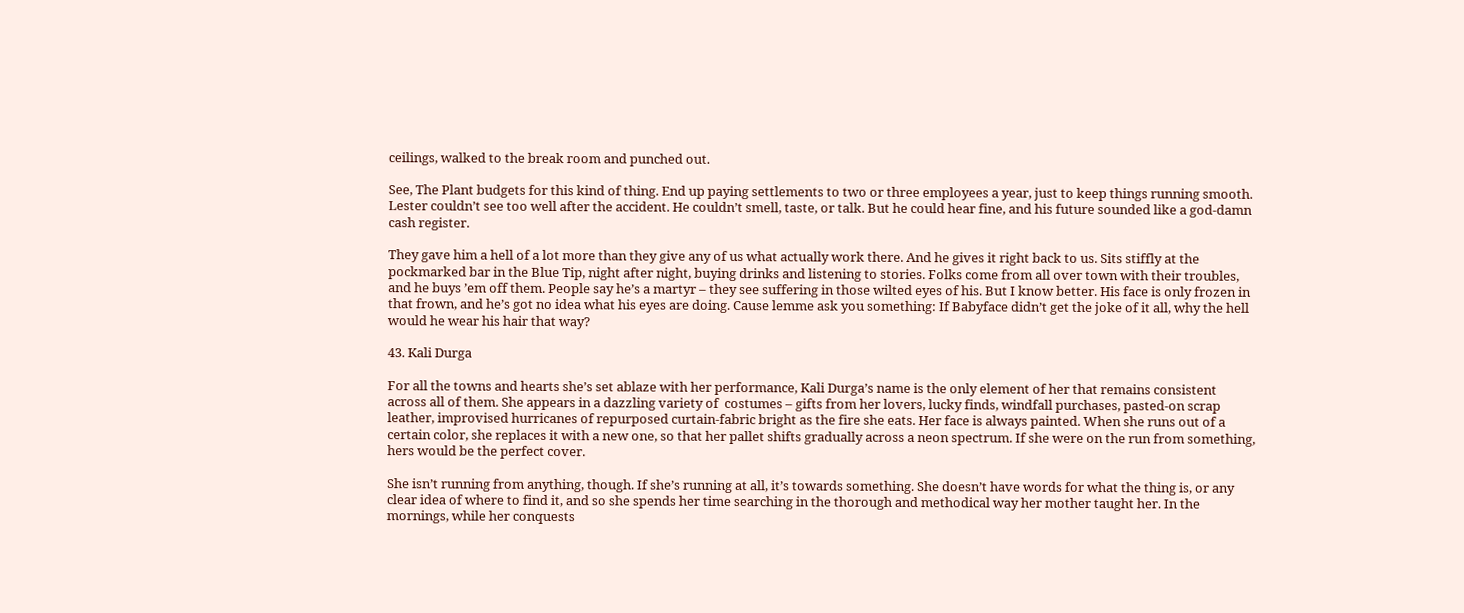ceilings, walked to the break room and punched out.

See, The Plant budgets for this kind of thing. End up paying settlements to two or three employees a year, just to keep things running smooth. Lester couldn’t see too well after the accident. He couldn’t smell, taste, or talk. But he could hear fine, and his future sounded like a god-damn cash register.

They gave him a hell of a lot more than they give any of us what actually work there. And he gives it right back to us. Sits stiffly at the pockmarked bar in the Blue Tip, night after night, buying drinks and listening to stories. Folks come from all over town with their troubles, and he buys ’em off them. People say he’s a martyr – they see suffering in those wilted eyes of his. But I know better. His face is only frozen in that frown, and he’s got no idea what his eyes are doing. Cause lemme ask you something: If Babyface didn’t get the joke of it all, why the hell would he wear his hair that way?

43. Kali Durga

For all the towns and hearts she’s set ablaze with her performance, Kali Durga’s name is the only element of her that remains consistent across all of them. She appears in a dazzling variety of  costumes – gifts from her lovers, lucky finds, windfall purchases, pasted-on scrap leather, improvised hurricanes of repurposed curtain-fabric bright as the fire she eats. Her face is always painted. When she runs out of a certain color, she replaces it with a new one, so that her pallet shifts gradually across a neon spectrum. If she were on the run from something, hers would be the perfect cover.

She isn’t running from anything, though. If she’s running at all, it’s towards something. She doesn’t have words for what the thing is, or any clear idea of where to find it, and so she spends her time searching in the thorough and methodical way her mother taught her. In the mornings, while her conquests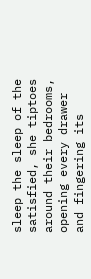sleep the sleep of the satisfied, she tiptoes around their bedrooms, opening every drawer and fingering its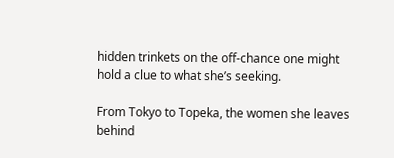hidden trinkets on the off-chance one might hold a clue to what she’s seeking.

From Tokyo to Topeka, the women she leaves behind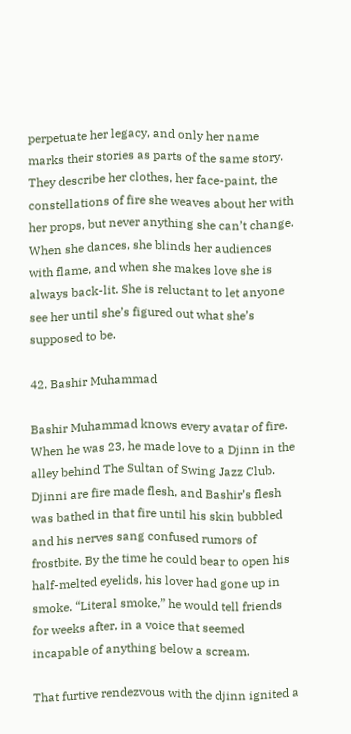perpetuate her legacy, and only her name marks their stories as parts of the same story. They describe her clothes, her face-paint, the constellations of fire she weaves about her with her props, but never anything she can’t change. When she dances, she blinds her audiences with flame, and when she makes love she is always back-lit. She is reluctant to let anyone see her until she’s figured out what she’s supposed to be.

42. Bashir Muhammad

Bashir Muhammad knows every avatar of fire. When he was 23, he made love to a Djinn in the alley behind The Sultan of Swing Jazz Club. Djinni are fire made flesh, and Bashir’s flesh was bathed in that fire until his skin bubbled and his nerves sang confused rumors of frostbite. By the time he could bear to open his half-melted eyelids, his lover had gone up in smoke. “Literal smoke,” he would tell friends for weeks after, in a voice that seemed incapable of anything below a scream.

That furtive rendezvous with the djinn ignited a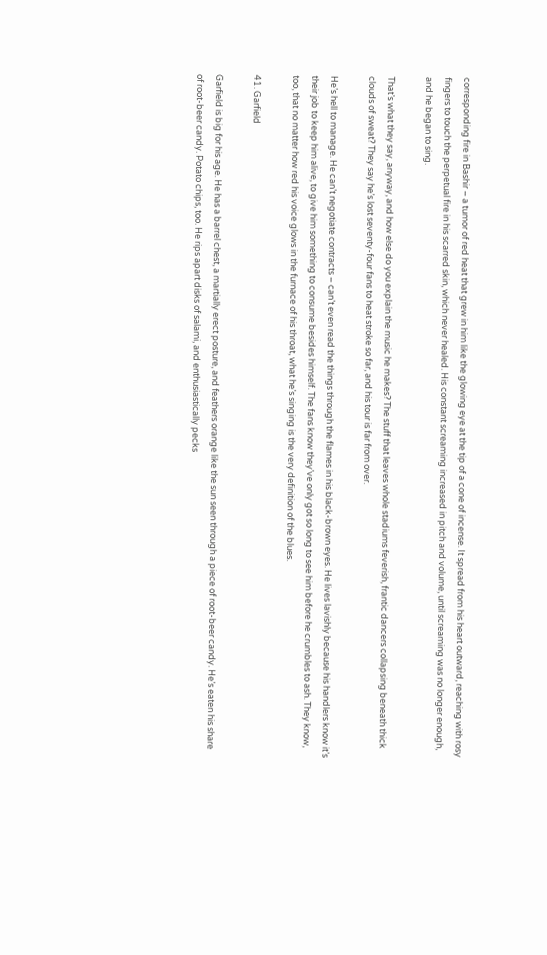corresponding fire in Bashir – a tumor of red heat that grew in him like the glowing eye at the tip of a cone of incense. It spread from his heart outward, reaching with rosy fingers to touch the perpetual fire in his scarred skin, which never healed. His constant screaming increased in pitch and volume, until screaming was no longer enough, and he began to sing.

That’s what they say, anyway, and how else do you explain the music he makes? The stuff that leaves whole stadiums feverish, frantic dancers collapsing beneath thick clouds of sweat? They say he’s lost seventy-four fans to heat stroke so far, and his tour is far from over.

He’s hell to manage. He can’t negotiate contracts – can’t even read the things through the flames in his black-brown eyes. He lives lavishly because his handlers know it’s their job to keep him alive, to give him something to consume besides himself. The fans know they’ve only got so long to see him before he crumbles to ash. They know, too, that no matter how red his voice glows in the furnace of his throat, what he’s singing is the very definition of the blues.

41. Garfield

Garfield is big for his age. He has a barrel chest, a martially erect posture, and feathers orange like the sun seen through a piece of root-beer candy. He’s eaten his share of root-beer candy. Potato chips, too. He rips apart disks of salami, and enthusiastically pecks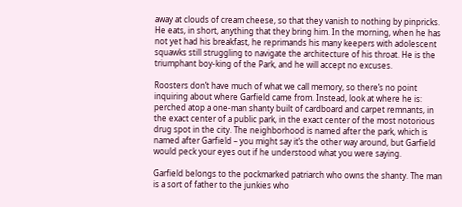away at clouds of cream cheese, so that they vanish to nothing by pinpricks. He eats, in short, anything that they bring him. In the morning, when he has not yet had his breakfast, he reprimands his many keepers with adolescent squawks still struggling to navigate the architecture of his throat. He is the triumphant boy-king of the Park, and he will accept no excuses.

Roosters don’t have much of what we call memory, so there’s no point inquiring about where Garfield came from. Instead, look at where he is: perched atop a one-man shanty built of cardboard and carpet remnants, in the exact center of a public park, in the exact center of the most notorious drug spot in the city. The neighborhood is named after the park, which is named after Garfield – you might say it’s the other way around, but Garfield would peck your eyes out if he understood what you were saying.

Garfield belongs to the pockmarked patriarch who owns the shanty. The man is a sort of father to the junkies who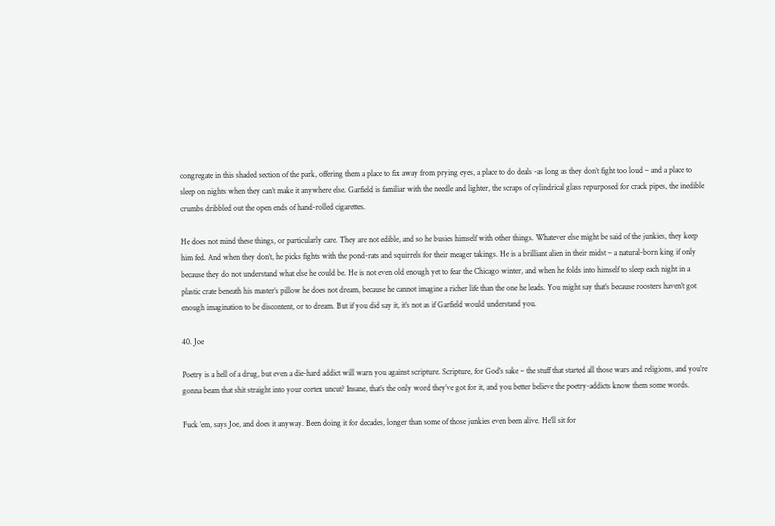congregate in this shaded section of the park, offering them a place to fix away from prying eyes, a place to do deals -as long as they don’t fight too loud – and a place to sleep on nights when they can’t make it anywhere else. Garfield is familiar with the needle and lighter, the scraps of cylindrical glass repurposed for crack pipes, the inedible crumbs dribbled out the open ends of hand-rolled cigarettes.

He does not mind these things, or particularly care. They are not edible, and so he busies himself with other things. Whatever else might be said of the junkies, they keep him fed. And when they don’t, he picks fights with the pond-rats and squirrels for their meager takings. He is a brilliant alien in their midst – a natural-born king if only because they do not understand what else he could be. He is not even old enough yet to fear the Chicago winter, and when he folds into himself to sleep each night in a plastic crate beneath his master’s pillow he does not dream, because he cannot imagine a richer life than the one he leads. You might say that’s because roosters haven’t got enough imagination to be discontent, or to dream. But if you did say it, it’s not as if Garfield would understand you.

40. Joe

Poetry is a hell of a drug, but even a die-hard addict will warn you against scripture. Scripture, for God’s sake – the stuff that started all those wars and religions, and you’re gonna beam that shit straight into your cortex uncut? Insane, that’s the only word they’ve got for it, and you better believe the poetry-addicts know them some words.

Fuck ’em, says Joe, and does it anyway. Been doing it for decades, longer than some of those junkies even been alive. He’ll sit for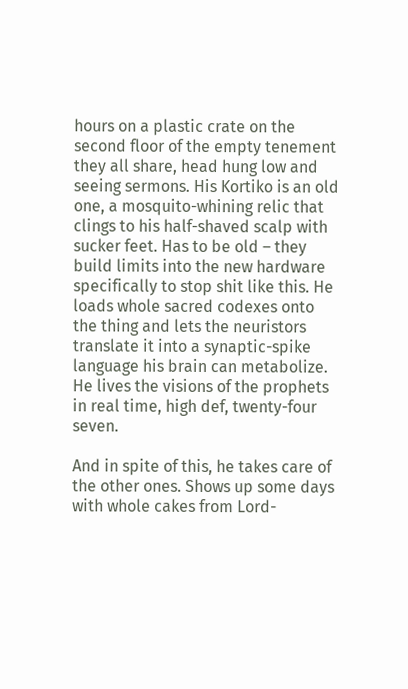hours on a plastic crate on the second floor of the empty tenement they all share, head hung low and seeing sermons. His Kortiko is an old one, a mosquito-whining relic that clings to his half-shaved scalp with sucker feet. Has to be old – they build limits into the new hardware specifically to stop shit like this. He loads whole sacred codexes onto the thing and lets the neuristors translate it into a synaptic-spike language his brain can metabolize. He lives the visions of the prophets in real time, high def, twenty-four seven.

And in spite of this, he takes care of the other ones. Shows up some days with whole cakes from Lord-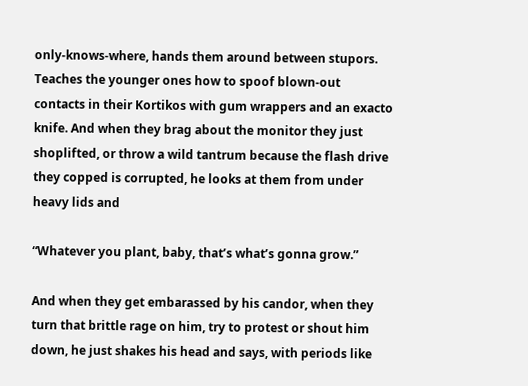only-knows-where, hands them around between stupors. Teaches the younger ones how to spoof blown-out contacts in their Kortikos with gum wrappers and an exacto knife. And when they brag about the monitor they just shoplifted, or throw a wild tantrum because the flash drive they copped is corrupted, he looks at them from under heavy lids and

“Whatever you plant, baby, that’s what’s gonna grow.”

And when they get embarassed by his candor, when they turn that brittle rage on him, try to protest or shout him down, he just shakes his head and says, with periods like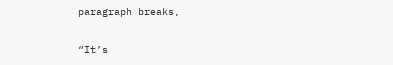paragraph breaks,

“It’s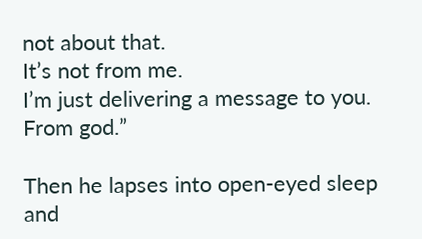not about that.
It’s not from me.
I’m just delivering a message to you.
From god.”

Then he lapses into open-eyed sleep and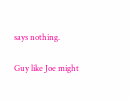says nothing.

Guy like Joe might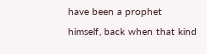have been a prophet himself, back when that kind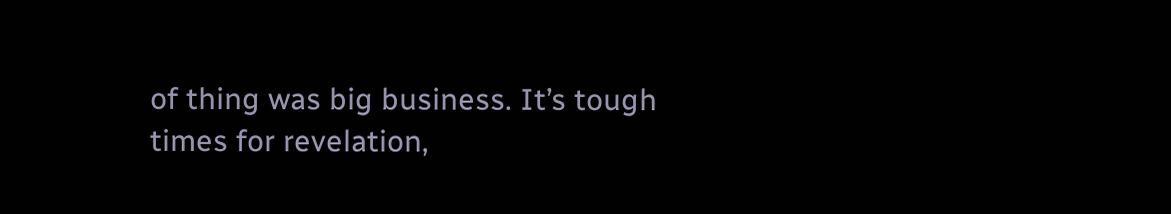of thing was big business. It’s tough times for revelation,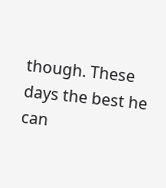though. These days the best he can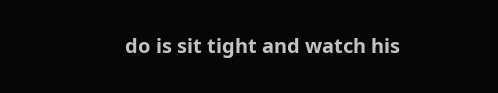do is sit tight and watch his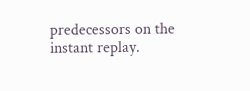predecessors on the instant replay.